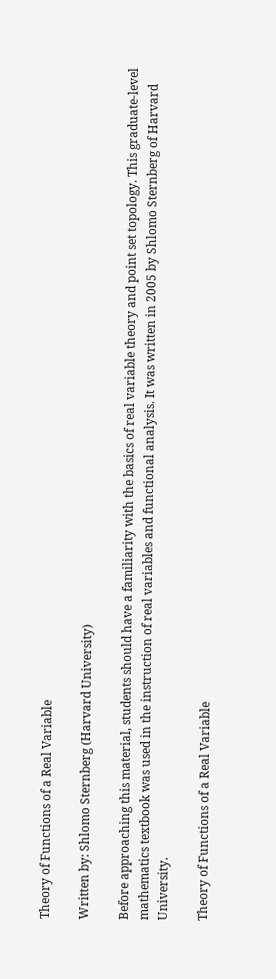Theory of Functions of a Real Variable

Written by: Shlomo Sternberg (Harvard University)

Before approaching this material, students should have a familiarity with the basics of real variable theory and point set topology. This graduate-level mathematics textbook was used in the instruction of real variables and functional analysis. It was written in 2005 by Shlomo Sternberg of Harvard University.

Theory of Functions of a Real Variable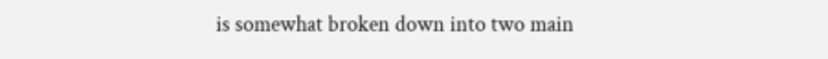is somewhat broken down into two main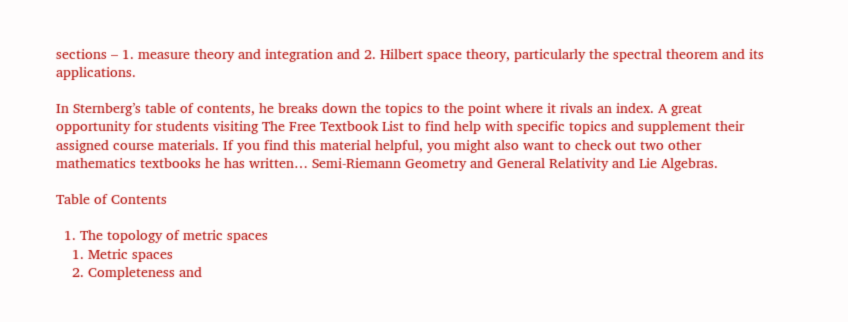sections – 1. measure theory and integration and 2. Hilbert space theory, particularly the spectral theorem and its applications.

In Sternberg’s table of contents, he breaks down the topics to the point where it rivals an index. A great opportunity for students visiting The Free Textbook List to find help with specific topics and supplement their assigned course materials. If you find this material helpful, you might also want to check out two other mathematics textbooks he has written… Semi-Riemann Geometry and General Relativity and Lie Algebras.

Table of Contents

  1. The topology of metric spaces
    1. Metric spaces
    2. Completeness and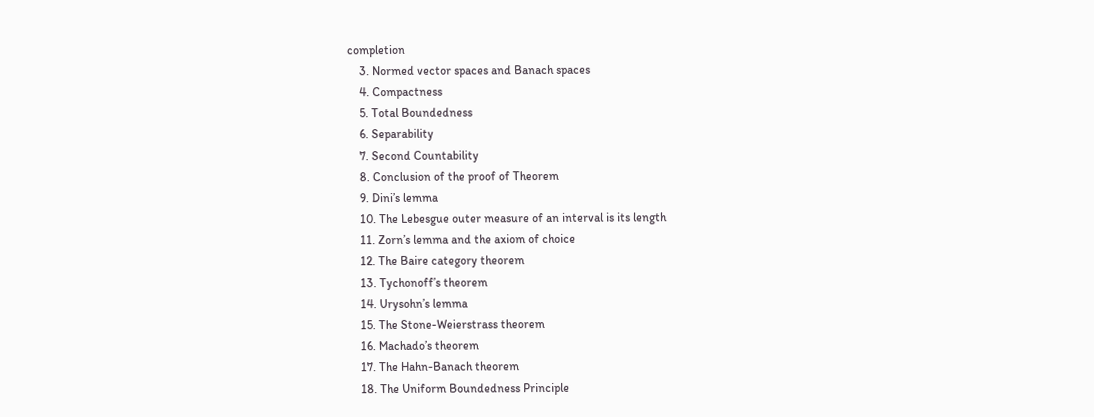completion
    3. Normed vector spaces and Banach spaces
    4. Compactness
    5. Total Boundedness
    6. Separability
    7. Second Countability
    8. Conclusion of the proof of Theorem
    9. Dini’s lemma
    10. The Lebesgue outer measure of an interval is its length
    11. Zorn’s lemma and the axiom of choice
    12. The Baire category theorem
    13. Tychonoff’s theorem
    14. Urysohn’s lemma
    15. The Stone-Weierstrass theorem
    16. Machado’s theorem
    17. The Hahn-Banach theorem
    18. The Uniform Boundedness Principle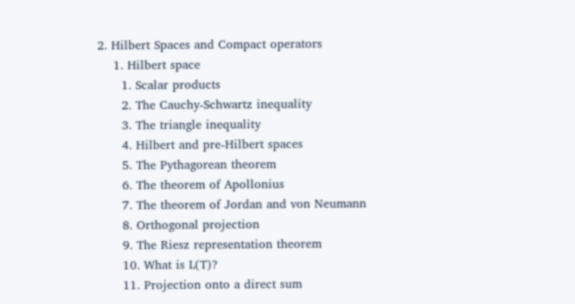2. Hilbert Spaces and Compact operators
    1. Hilbert space
      1. Scalar products
      2. The Cauchy-Schwartz inequality
      3. The triangle inequality
      4. Hilbert and pre-Hilbert spaces
      5. The Pythagorean theorem
      6. The theorem of Apollonius
      7. The theorem of Jordan and von Neumann
      8. Orthogonal projection
      9. The Riesz representation theorem
      10. What is L(T)?
      11. Projection onto a direct sum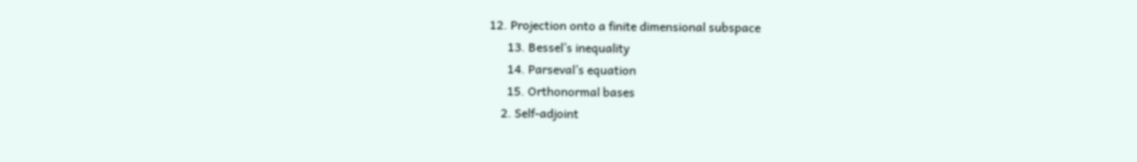12. Projection onto a finite dimensional subspace
      13. Bessel’s inequality
      14. Parseval’s equation
      15. Orthonormal bases
    2. Self-adjoint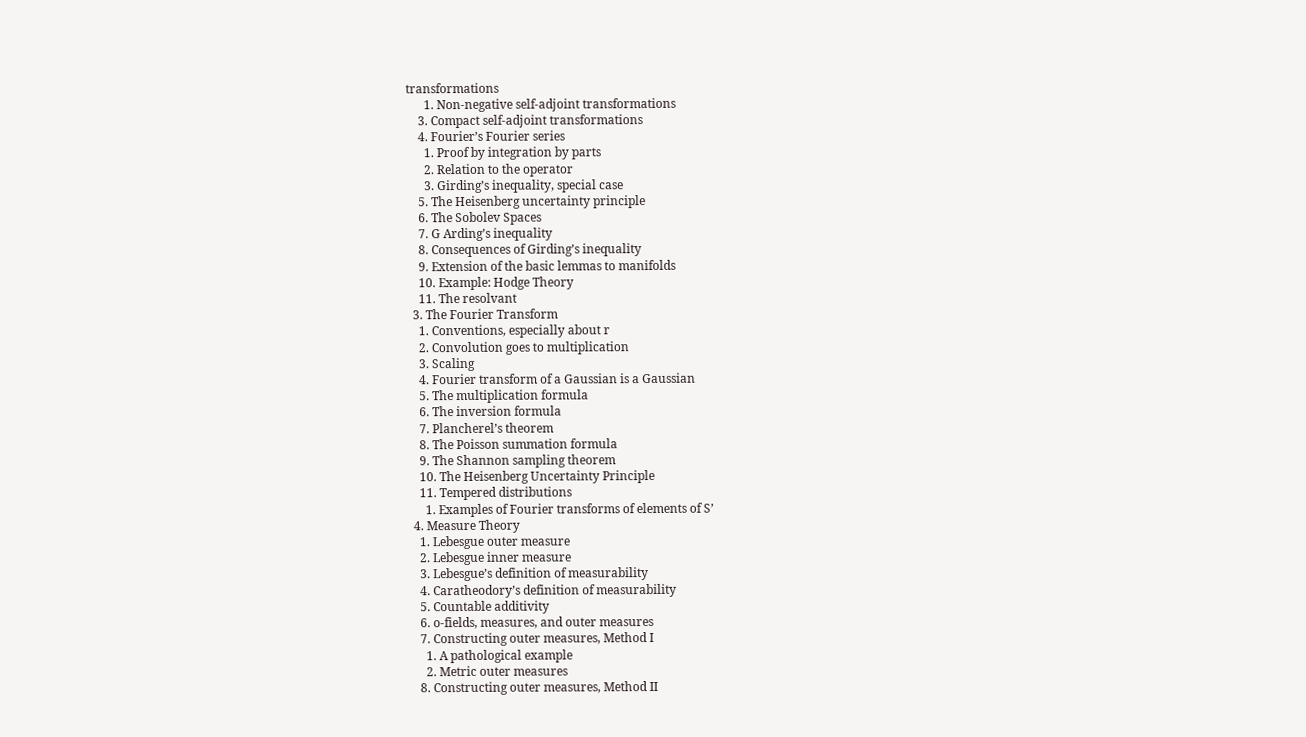transformations
      1. Non-negative self-adjoint transformations
    3. Compact self-adjoint transformations
    4. Fourier’s Fourier series
      1. Proof by integration by parts
      2. Relation to the operator
      3. Girding’s inequality, special case
    5. The Heisenberg uncertainty principle
    6. The Sobolev Spaces
    7. G Arding’s inequality
    8. Consequences of Girding’s inequality
    9. Extension of the basic lemmas to manifolds
    10. Example: Hodge Theory
    11. The resolvant
  3. The Fourier Transform
    1. Conventions, especially about r
    2. Convolution goes to multiplication
    3. Scaling
    4. Fourier transform of a Gaussian is a Gaussian
    5. The multiplication formula
    6. The inversion formula
    7. Plancherel’s theorem
    8. The Poisson summation formula
    9. The Shannon sampling theorem
    10. The Heisenberg Uncertainty Principle
    11. Tempered distributions
      1. Examples of Fourier transforms of elements of S’
  4. Measure Theory
    1. Lebesgue outer measure
    2. Lebesgue inner measure
    3. Lebesgue’s definition of measurability
    4. Caratheodory’s definition of measurability
    5. Countable additivity
    6. o-fields, measures, and outer measures
    7. Constructing outer measures, Method I
      1. A pathological example
      2. Metric outer measures
    8. Constructing outer measures, Method II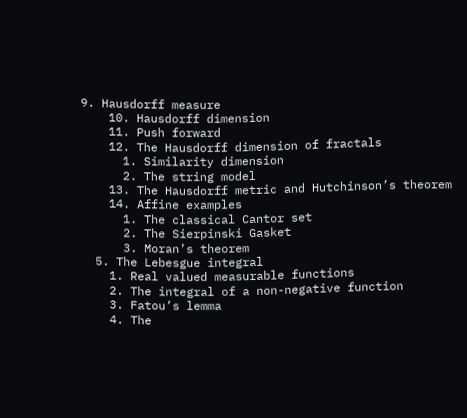9. Hausdorff measure
    10. Hausdorff dimension
    11. Push forward
    12. The Hausdorff dimension of fractals
      1. Similarity dimension
      2. The string model
    13. The Hausdorff metric and Hutchinson’s theorem
    14. Affine examples
      1. The classical Cantor set
      2. The Sierpinski Gasket
      3. Moran’s theorem
  5. The Lebesgue integral
    1. Real valued measurable functions
    2. The integral of a non-negative function
    3. Fatou’s lemma
    4. The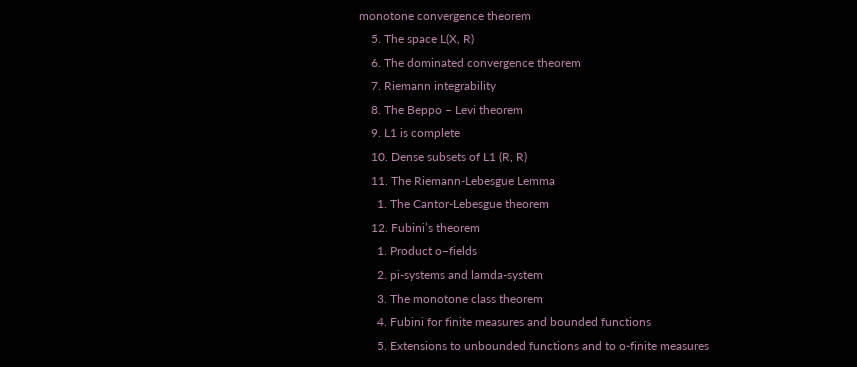monotone convergence theorem
    5. The space L(X, R)
    6. The dominated convergence theorem
    7. Riemann integrability
    8. The Beppo – Levi theorem
    9. L1 is complete
    10. Dense subsets of L1 (R, R)
    11. The Riemann-Lebesgue Lemma
      1. The Cantor-Lebesgue theorem
    12. Fubini’s theorem
      1. Product o–fields
      2. pi-systems and lamda-system
      3. The monotone class theorem
      4. Fubini for finite measures and bounded functions
      5. Extensions to unbounded functions and to o-finite measures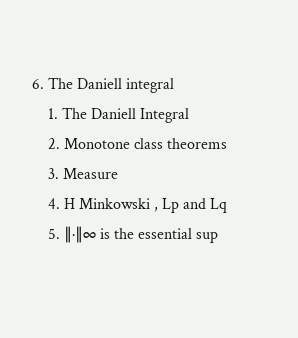6. The Daniell integral
    1. The Daniell Integral
    2. Monotone class theorems
    3. Measure
    4. H Minkowski , Lp and Lq
    5. ∥·∥∞ is the essential sup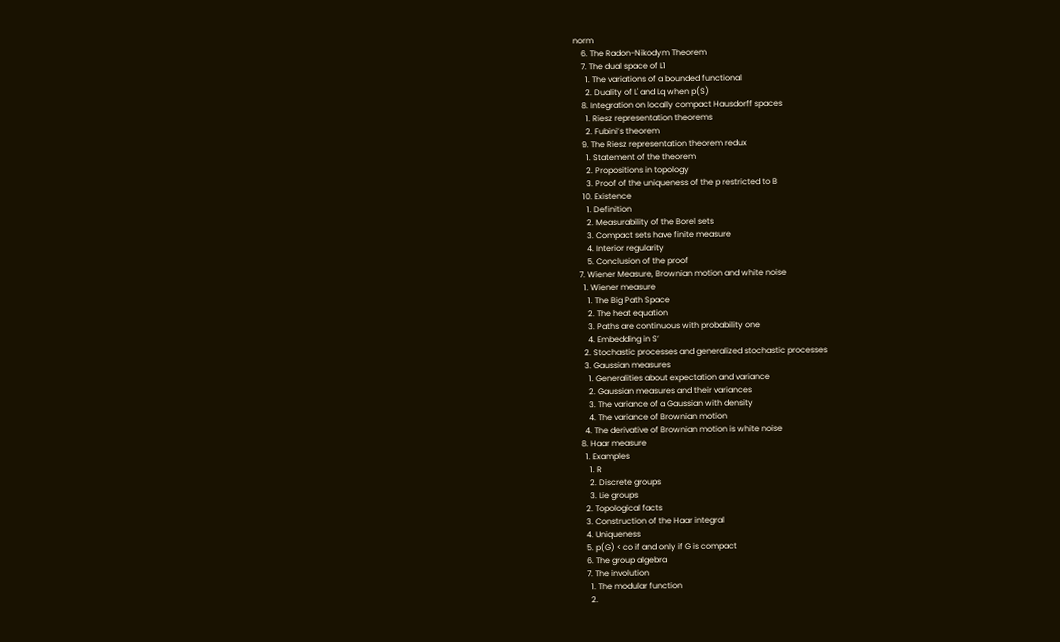norm
    6. The Radon-Nikodym Theorem
    7. The dual space of L1
      1. The variations of a bounded functional
      2. Duality of L' and Lq when p(S)
    8. Integration on locally compact Hausdorff spaces
      1. Riesz representation theorems
      2. Fubini’s theorem
    9. The Riesz representation theorem redux
      1. Statement of the theorem
      2. Propositions in topology
      3. Proof of the uniqueness of the p restricted to B
    10. Existence
      1. Definition
      2. Measurability of the Borel sets
      3. Compact sets have finite measure
      4. Interior regularity
      5. Conclusion of the proof
  7. Wiener Measure, Brownian motion and white noise
    1. Wiener measure
      1. The Big Path Space
      2. The heat equation
      3. Paths are continuous with probability one
      4. Embedding in S’
    2. Stochastic processes and generalized stochastic processes
    3. Gaussian measures
      1. Generalities about expectation and variance
      2. Gaussian measures and their variances
      3. The variance of a Gaussian with density
      4. The variance of Brownian motion
    4. The derivative of Brownian motion is white noise
  8. Haar measure
    1. Examples
      1. R
      2. Discrete groups
      3. Lie groups
    2. Topological facts
    3. Construction of the Haar integral
    4. Uniqueness
    5. p(G) < co if and only if G is compact
    6. The group algebra
    7. The involution
      1. The modular function
      2.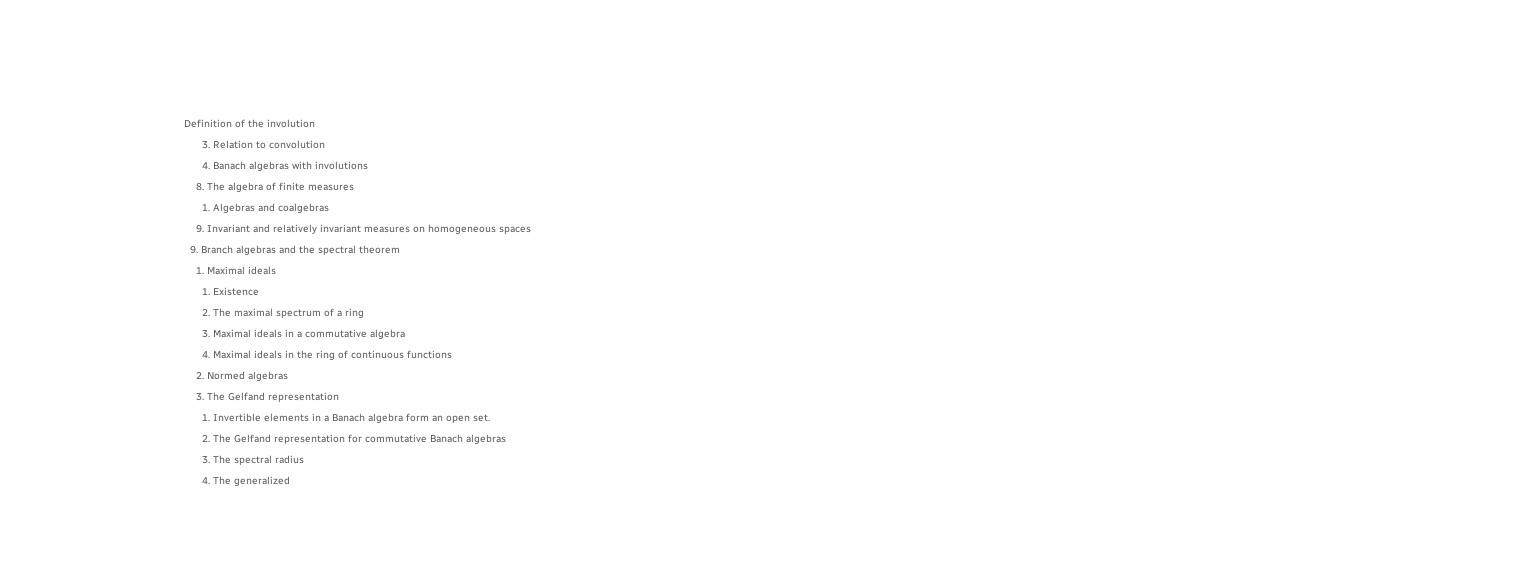Definition of the involution
      3. Relation to convolution
      4. Banach algebras with involutions
    8. The algebra of finite measures
      1. Algebras and coalgebras
    9. Invariant and relatively invariant measures on homogeneous spaces
  9. Branch algebras and the spectral theorem
    1. Maximal ideals
      1. Existence
      2. The maximal spectrum of a ring
      3. Maximal ideals in a commutative algebra
      4. Maximal ideals in the ring of continuous functions
    2. Normed algebras
    3. The Gelfand representation
      1. Invertible elements in a Banach algebra form an open set.
      2. The Gelfand representation for commutative Banach algebras
      3. The spectral radius
      4. The generalized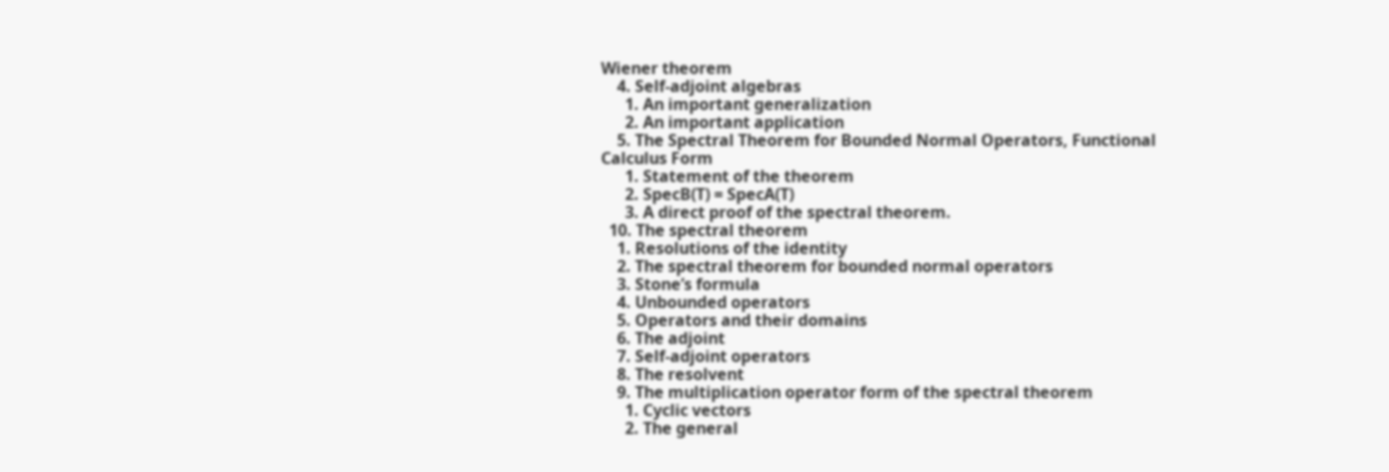Wiener theorem
    4. Self-adjoint algebras
      1. An important generalization
      2. An important application
    5. The Spectral Theorem for Bounded Normal Operators, Functional Calculus Form
      1. Statement of the theorem
      2. SpecB(T) = SpecA(T)
      3. A direct proof of the spectral theorem.
  10. The spectral theorem
    1. Resolutions of the identity
    2. The spectral theorem for bounded normal operators
    3. Stone’s formula
    4. Unbounded operators
    5. Operators and their domains
    6. The adjoint
    7. Self-adjoint operators
    8. The resolvent
    9. The multiplication operator form of the spectral theorem
      1. Cyclic vectors
      2. The general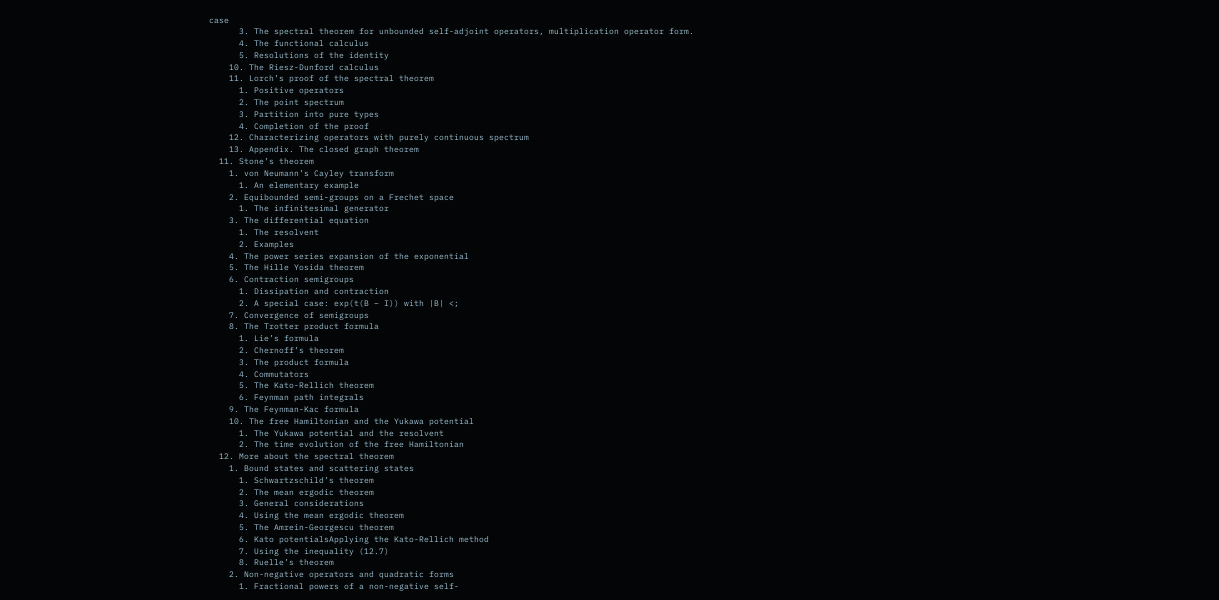case
      3. The spectral theorem for unbounded self-adjoint operators, multiplication operator form.
      4. The functional calculus
      5. Resolutions of the identity
    10. The Riesz-Dunford calculus
    11. Lorch’s proof of the spectral theorem
      1. Positive operators
      2. The point spectrum
      3. Partition into pure types
      4. Completion of the proof
    12. Characterizing operators with purely continuous spectrum
    13. Appendix. The closed graph theorem
  11. Stone’s theorem
    1. von Neumann’s Cayley transform
      1. An elementary example
    2. Equibounded semi-groups on a Frechet space
      1. The infinitesimal generator
    3. The differential equation
      1. The resolvent
      2. Examples
    4. The power series expansion of the exponential
    5. The Hille Yosida theorem
    6. Contraction semigroups
      1. Dissipation and contraction
      2. A special case: exp(t(B – I)) with |B| <;
    7. Convergence of semigroups
    8. The Trotter product formula
      1. Lie’s formula
      2. Chernoff’s theorem
      3. The product formula
      4. Commutators
      5. The Kato-Rellich theorem
      6. Feynman path integrals
    9. The Feynman-Kac formula
    10. The free Hamiltonian and the Yukawa potential
      1. The Yukawa potential and the resolvent
      2. The time evolution of the free Hamiltonian
  12. More about the spectral theorem
    1. Bound states and scattering states
      1. Schwartzschild’s theorem
      2. The mean ergodic theorem
      3. General considerations
      4. Using the mean ergodic theorem
      5. The Amrein-Georgescu theorem
      6. Kato potentialsApplying the Kato-Rellich method
      7. Using the inequality (12.7)
      8. Ruelle’s theorem
    2. Non-negative operators and quadratic forms
      1. Fractional powers of a non-negative self-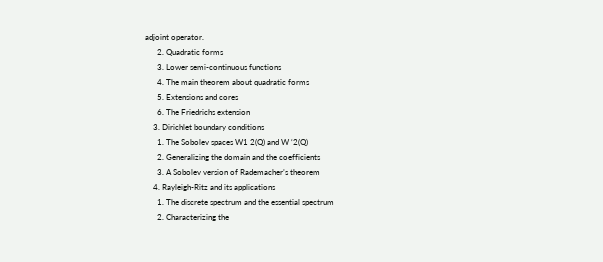adjoint operator.
      2. Quadratic forms
      3. Lower semi-continuous functions
      4. The main theorem about quadratic forms
      5. Extensions and cores
      6. The Friedrichs extension
    3. Dirichlet boundary conditions
      1. The Sobolev spaces W1 2(Q) and W ‘2(Q)
      2. Generalizing the domain and the coefficients
      3. A Sobolev version of Rademacher’s theorem
    4. Rayleigh-Ritz and its applications
      1. The discrete spectrum and the essential spectrum
      2. Characterizing the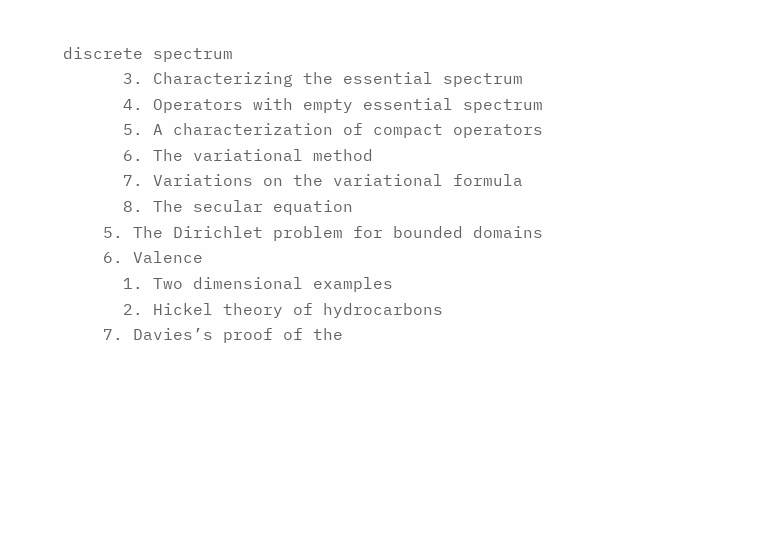discrete spectrum
      3. Characterizing the essential spectrum
      4. Operators with empty essential spectrum
      5. A characterization of compact operators
      6. The variational method
      7. Variations on the variational formula
      8. The secular equation
    5. The Dirichlet problem for bounded domains
    6. Valence
      1. Two dimensional examples
      2. Hickel theory of hydrocarbons
    7. Davies’s proof of the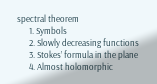spectral theorem
      1. Symbols
      2. Slowly decreasing functions
      3. Stokes’ formula in the plane
      4. Almost holomorphic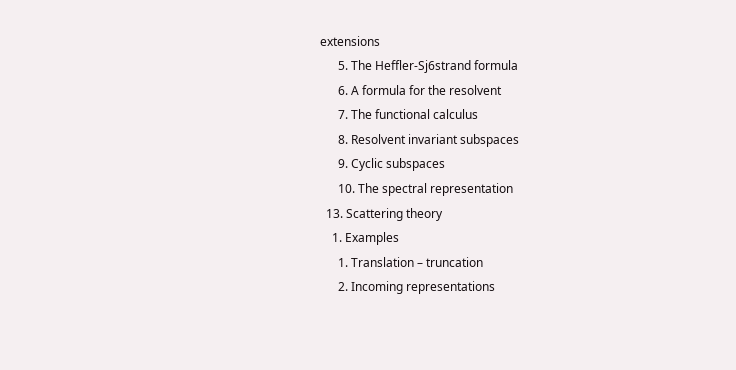extensions
      5. The Heffler-Sj6strand formula
      6. A formula for the resolvent
      7. The functional calculus
      8. Resolvent invariant subspaces
      9. Cyclic subspaces
      10. The spectral representation
  13. Scattering theory
    1. Examples
      1. Translation – truncation
      2. Incoming representations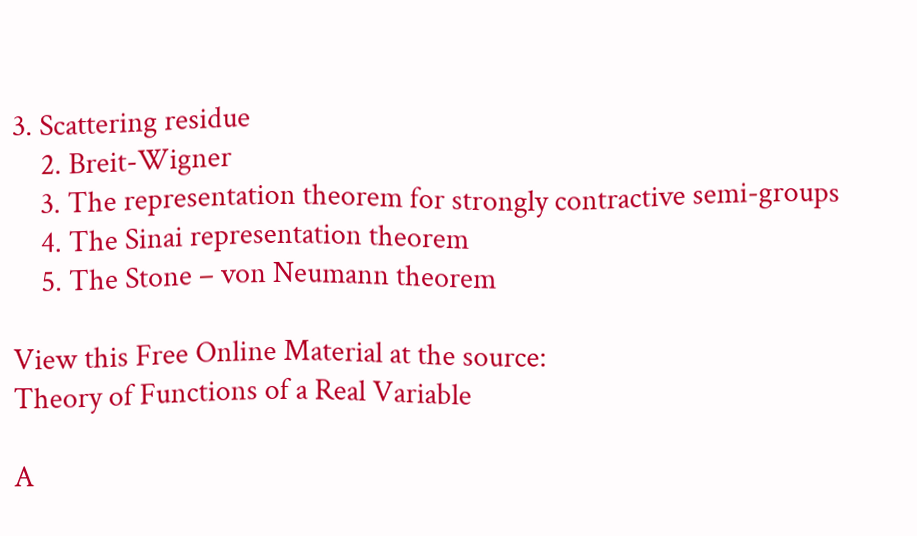3. Scattering residue
    2. Breit-Wigner
    3. The representation theorem for strongly contractive semi-groups
    4. The Sinai representation theorem
    5. The Stone – von Neumann theorem

View this Free Online Material at the source:
Theory of Functions of a Real Variable

A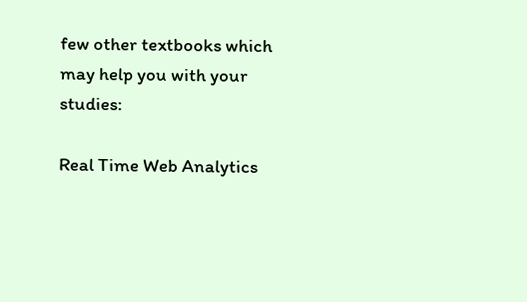few other textbooks which may help you with your studies:

Real Time Web Analytics